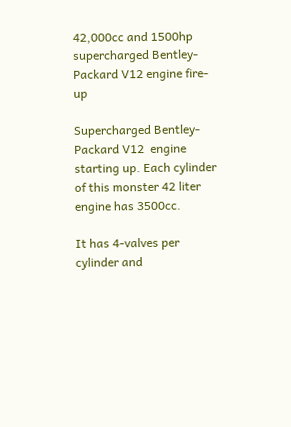42,000cc and 1500hp supercharged Bentley-Packard V12 engine fire-up

Supercharged Bentley-Packard V12  engine starting up. Each cylinder of this monster 42 liter engine has 3500cc.

It has 4-valves per cylinder and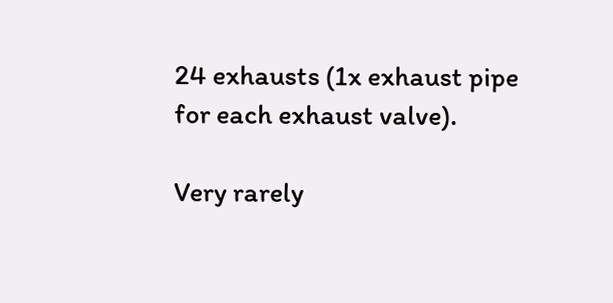24 exhausts (1x exhaust pipe for each exhaust valve).

Very rarely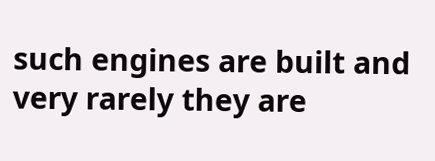such engines are built and very rarely they are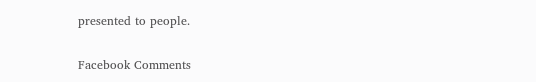presented to people.

Facebook Comments